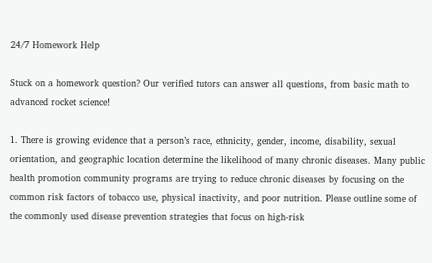24/7 Homework Help

Stuck on a homework question? Our verified tutors can answer all questions, from basic math to advanced rocket science!

1. There is growing evidence that a person’s race, ethnicity, gender, income, disability, sexual orientation, and geographic location determine the likelihood of many chronic diseases. Many public health promotion community programs are trying to reduce chronic diseases by focusing on the common risk factors of tobacco use, physical inactivity, and poor nutrition. Please outline some of the commonly used disease prevention strategies that focus on high-risk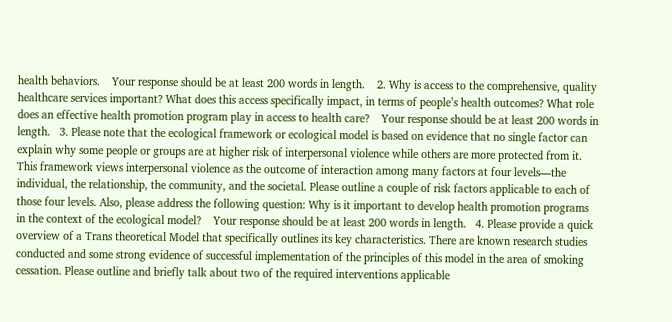health behaviors.    Your response should be at least 200 words in length.    2. Why is access to the comprehensive, quality healthcare services important? What does this access specifically impact, in terms of people’s health outcomes? What role does an effective health promotion program play in access to health care?    Your response should be at least 200 words in length.   3. Please note that the ecological framework or ecological model is based on evidence that no single factor can explain why some people or groups are at higher risk of interpersonal violence while others are more protected from it. This framework views interpersonal violence as the outcome of interaction among many factors at four levels—the individual, the relationship, the community, and the societal. Please outline a couple of risk factors applicable to each of those four levels. Also, please address the following question: Why is it important to develop health promotion programs in the context of the ecological model?    Your response should be at least 200 words in length.   4. Please provide a quick overview of a Trans theoretical Model that specifically outlines its key characteristics. There are known research studies conducted and some strong evidence of successful implementation of the principles of this model in the area of smoking cessation. Please outline and briefly talk about two of the required interventions applicable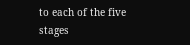to each of the five stages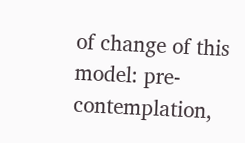of change of this model: pre-contemplation,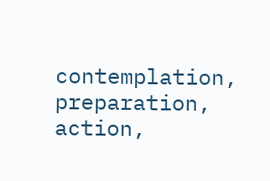contemplation, preparation, action,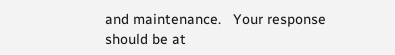and maintenance.   Your response should be at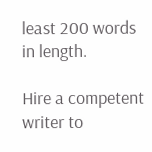least 200 words in length.

Hire a competent writer to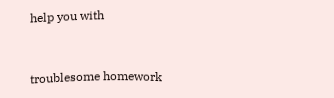help you with


troublesome homework